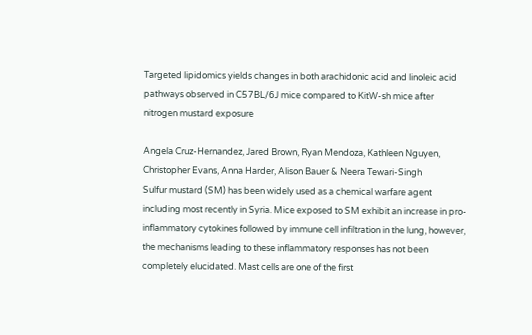Targeted lipidomics yields changes in both arachidonic acid and linoleic acid pathways observed in C57BL/6J mice compared to KitW-sh mice after nitrogen mustard exposure

Angela Cruz-Hernandez, Jared Brown, Ryan Mendoza, Kathleen Nguyen, Christopher Evans, Anna Harder, Alison Bauer & Neera Tewari-Singh
Sulfur mustard (SM) has been widely used as a chemical warfare agent including most recently in Syria. Mice exposed to SM exhibit an increase in pro-inflammatory cytokines followed by immune cell infiltration in the lung, however, the mechanisms leading to these inflammatory responses has not been completely elucidated. Mast cells are one of the first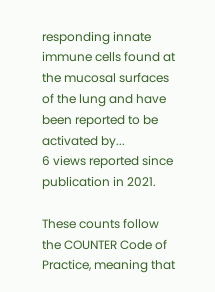responding innate immune cells found at the mucosal surfaces of the lung and have been reported to be activated by...
6 views reported since publication in 2021.

These counts follow the COUNTER Code of Practice, meaning that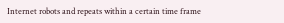Internet robots and repeats within a certain time frame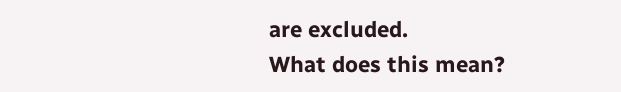are excluded.
What does this mean?